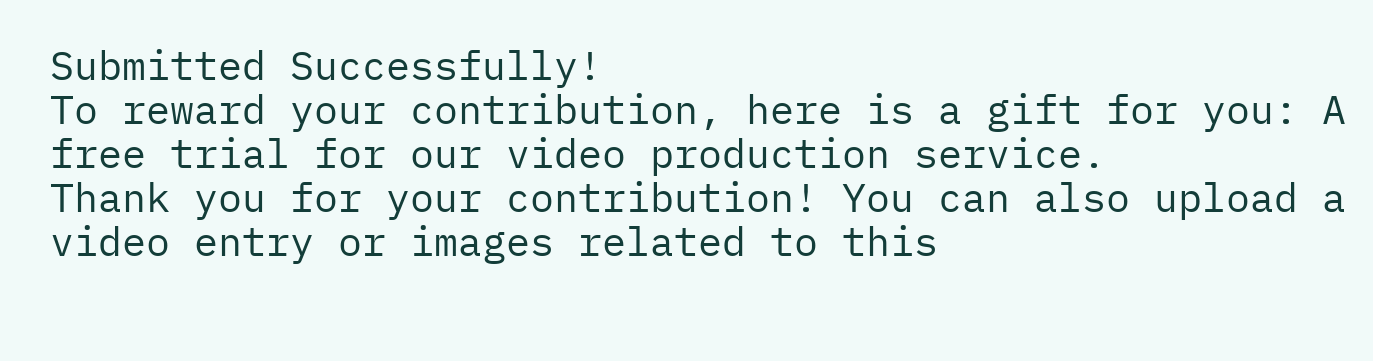Submitted Successfully!
To reward your contribution, here is a gift for you: A free trial for our video production service.
Thank you for your contribution! You can also upload a video entry or images related to this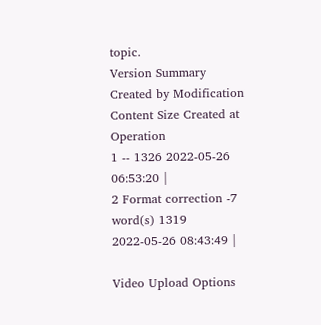topic.
Version Summary Created by Modification Content Size Created at Operation
1 -- 1326 2022-05-26 06:53:20 |
2 Format correction -7 word(s) 1319 2022-05-26 08:43:49 |

Video Upload Options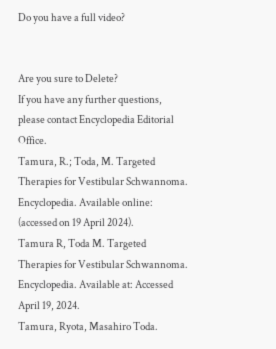Do you have a full video?


Are you sure to Delete?
If you have any further questions, please contact Encyclopedia Editorial Office.
Tamura, R.; Toda, M. Targeted Therapies for Vestibular Schwannoma. Encyclopedia. Available online: (accessed on 19 April 2024).
Tamura R, Toda M. Targeted Therapies for Vestibular Schwannoma. Encyclopedia. Available at: Accessed April 19, 2024.
Tamura, Ryota, Masahiro Toda.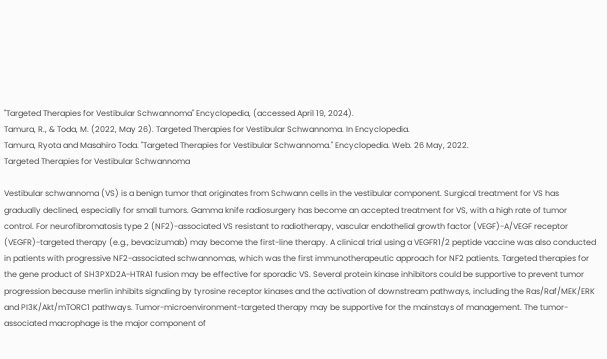"Targeted Therapies for Vestibular Schwannoma" Encyclopedia, (accessed April 19, 2024).
Tamura, R., & Toda, M. (2022, May 26). Targeted Therapies for Vestibular Schwannoma. In Encyclopedia.
Tamura, Ryota and Masahiro Toda. "Targeted Therapies for Vestibular Schwannoma." Encyclopedia. Web. 26 May, 2022.
Targeted Therapies for Vestibular Schwannoma

Vestibular schwannoma (VS) is a benign tumor that originates from Schwann cells in the vestibular component. Surgical treatment for VS has gradually declined, especially for small tumors. Gamma knife radiosurgery has become an accepted treatment for VS, with a high rate of tumor control. For neurofibromatosis type 2 (NF2)-associated VS resistant to radiotherapy, vascular endothelial growth factor (VEGF)-A/VEGF receptor (VEGFR)-targeted therapy (e.g., bevacizumab) may become the first-line therapy. A clinical trial using a VEGFR1/2 peptide vaccine was also conducted in patients with progressive NF2-associated schwannomas, which was the first immunotherapeutic approach for NF2 patients. Targeted therapies for the gene product of SH3PXD2A-HTRA1 fusion may be effective for sporadic VS. Several protein kinase inhibitors could be supportive to prevent tumor progression because merlin inhibits signaling by tyrosine receptor kinases and the activation of downstream pathways, including the Ras/Raf/MEK/ERK and PI3K/Akt/mTORC1 pathways. Tumor-microenvironment-targeted therapy may be supportive for the mainstays of management. The tumor-associated macrophage is the major component of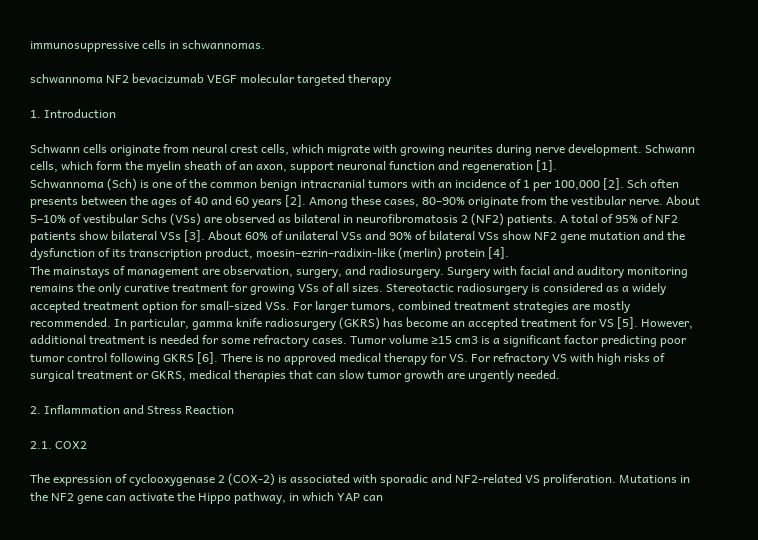immunosuppressive cells in schwannomas.

schwannoma NF2 bevacizumab VEGF molecular targeted therapy

1. Introduction

Schwann cells originate from neural crest cells, which migrate with growing neurites during nerve development. Schwann cells, which form the myelin sheath of an axon, support neuronal function and regeneration [1].
Schwannoma (Sch) is one of the common benign intracranial tumors with an incidence of 1 per 100,000 [2]. Sch often presents between the ages of 40 and 60 years [2]. Among these cases, 80–90% originate from the vestibular nerve. About 5–10% of vestibular Schs (VSs) are observed as bilateral in neurofibromatosis 2 (NF2) patients. A total of 95% of NF2 patients show bilateral VSs [3]. About 60% of unilateral VSs and 90% of bilateral VSs show NF2 gene mutation and the dysfunction of its transcription product, moesin–ezrin–radixin-like (merlin) protein [4].
The mainstays of management are observation, surgery, and radiosurgery. Surgery with facial and auditory monitoring remains the only curative treatment for growing VSs of all sizes. Stereotactic radiosurgery is considered as a widely accepted treatment option for small-sized VSs. For larger tumors, combined treatment strategies are mostly recommended. In particular, gamma knife radiosurgery (GKRS) has become an accepted treatment for VS [5]. However, additional treatment is needed for some refractory cases. Tumor volume ≥15 cm3 is a significant factor predicting poor tumor control following GKRS [6]. There is no approved medical therapy for VS. For refractory VS with high risks of surgical treatment or GKRS, medical therapies that can slow tumor growth are urgently needed.

2. Inflammation and Stress Reaction

2.1. COX2

The expression of cyclooxygenase 2 (COX-2) is associated with sporadic and NF2-related VS proliferation. Mutations in the NF2 gene can activate the Hippo pathway, in which YAP can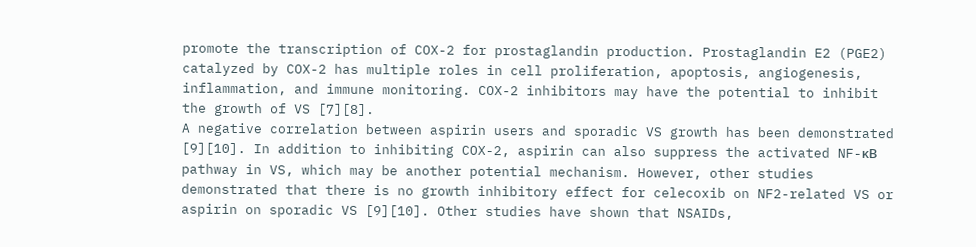promote the transcription of COX-2 for prostaglandin production. Prostaglandin E2 (PGE2) catalyzed by COX-2 has multiple roles in cell proliferation, apoptosis, angiogenesis, inflammation, and immune monitoring. COX-2 inhibitors may have the potential to inhibit the growth of VS [7][8].
A negative correlation between aspirin users and sporadic VS growth has been demonstrated [9][10]. In addition to inhibiting COX-2, aspirin can also suppress the activated NF-κB pathway in VS, which may be another potential mechanism. However, other studies demonstrated that there is no growth inhibitory effect for celecoxib on NF2-related VS or aspirin on sporadic VS [9][10]. Other studies have shown that NSAIDs,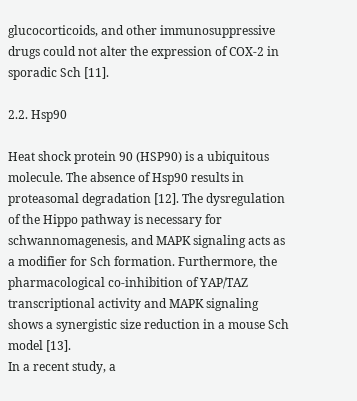glucocorticoids, and other immunosuppressive drugs could not alter the expression of COX-2 in sporadic Sch [11].

2.2. Hsp90

Heat shock protein 90 (HSP90) is a ubiquitous molecule. The absence of Hsp90 results in proteasomal degradation [12]. The dysregulation of the Hippo pathway is necessary for schwannomagenesis, and MAPK signaling acts as a modifier for Sch formation. Furthermore, the pharmacological co-inhibition of YAP/TAZ transcriptional activity and MAPK signaling shows a synergistic size reduction in a mouse Sch model [13].
In a recent study, a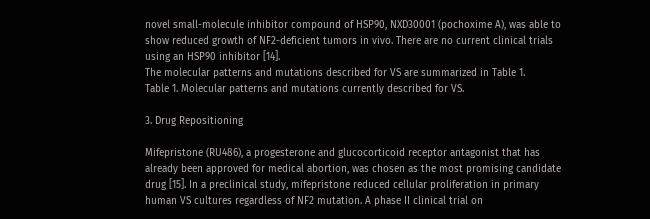novel small-molecule inhibitor compound of HSP90, NXD30001 (pochoxime A), was able to show reduced growth of NF2-deficient tumors in vivo. There are no current clinical trials using an HSP90 inhibitor [14].
The molecular patterns and mutations described for VS are summarized in Table 1.
Table 1. Molecular patterns and mutations currently described for VS.

3. Drug Repositioning

Mifepristone (RU486), a progesterone and glucocorticoid receptor antagonist that has already been approved for medical abortion, was chosen as the most promising candidate drug [15]. In a preclinical study, mifepristone reduced cellular proliferation in primary human VS cultures regardless of NF2 mutation. A phase II clinical trial on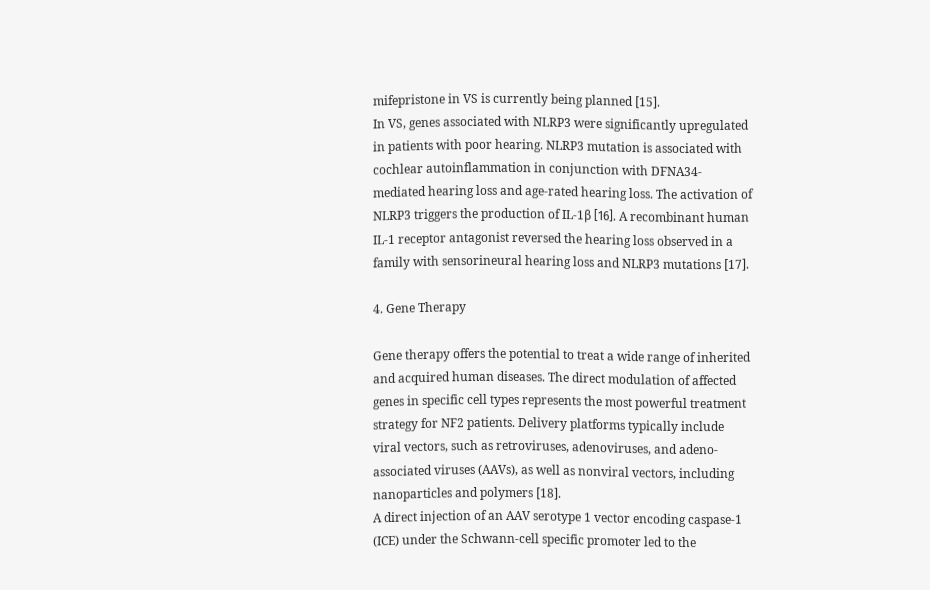mifepristone in VS is currently being planned [15].
In VS, genes associated with NLRP3 were significantly upregulated in patients with poor hearing. NLRP3 mutation is associated with cochlear autoinflammation in conjunction with DFNA34-mediated hearing loss and age-rated hearing loss. The activation of NLRP3 triggers the production of IL-1β [16]. A recombinant human IL-1 receptor antagonist reversed the hearing loss observed in a family with sensorineural hearing loss and NLRP3 mutations [17].

4. Gene Therapy

Gene therapy offers the potential to treat a wide range of inherited and acquired human diseases. The direct modulation of affected genes in specific cell types represents the most powerful treatment strategy for NF2 patients. Delivery platforms typically include viral vectors, such as retroviruses, adenoviruses, and adeno-associated viruses (AAVs), as well as nonviral vectors, including nanoparticles and polymers [18].
A direct injection of an AAV serotype 1 vector encoding caspase-1 (ICE) under the Schwann-cell specific promoter led to the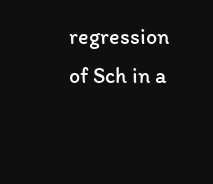regression of Sch in a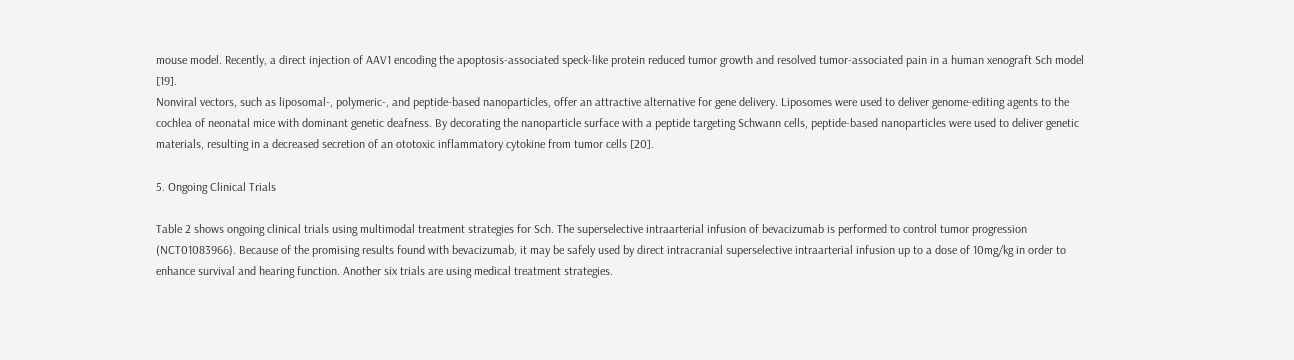mouse model. Recently, a direct injection of AAV1 encoding the apoptosis-associated speck-like protein reduced tumor growth and resolved tumor-associated pain in a human xenograft Sch model [19].
Nonviral vectors, such as liposomal-, polymeric-, and peptide-based nanoparticles, offer an attractive alternative for gene delivery. Liposomes were used to deliver genome-editing agents to the cochlea of neonatal mice with dominant genetic deafness. By decorating the nanoparticle surface with a peptide targeting Schwann cells, peptide-based nanoparticles were used to deliver genetic materials, resulting in a decreased secretion of an ototoxic inflammatory cytokine from tumor cells [20].

5. Ongoing Clinical Trials

Table 2 shows ongoing clinical trials using multimodal treatment strategies for Sch. The superselective intraarterial infusion of bevacizumab is performed to control tumor progression (NCT01083966). Because of the promising results found with bevacizumab, it may be safely used by direct intracranial superselective intraarterial infusion up to a dose of 10mg/kg in order to enhance survival and hearing function. Another six trials are using medical treatment strategies.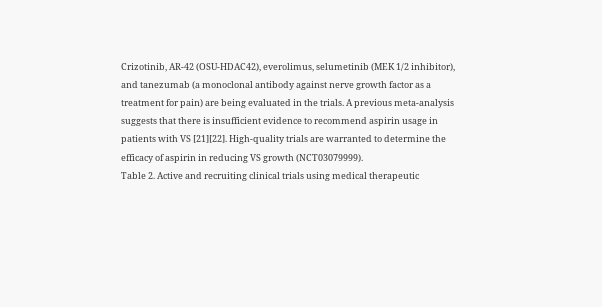Crizotinib, AR-42 (OSU-HDAC42), everolimus, selumetinib (MEK 1/2 inhibitor), and tanezumab (a monoclonal antibody against nerve growth factor as a treatment for pain) are being evaluated in the trials. A previous meta-analysis suggests that there is insufficient evidence to recommend aspirin usage in patients with VS [21][22]. High-quality trials are warranted to determine the efficacy of aspirin in reducing VS growth (NCT03079999).
Table 2. Active and recruiting clinical trials using medical therapeutic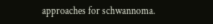approaches for schwannoma.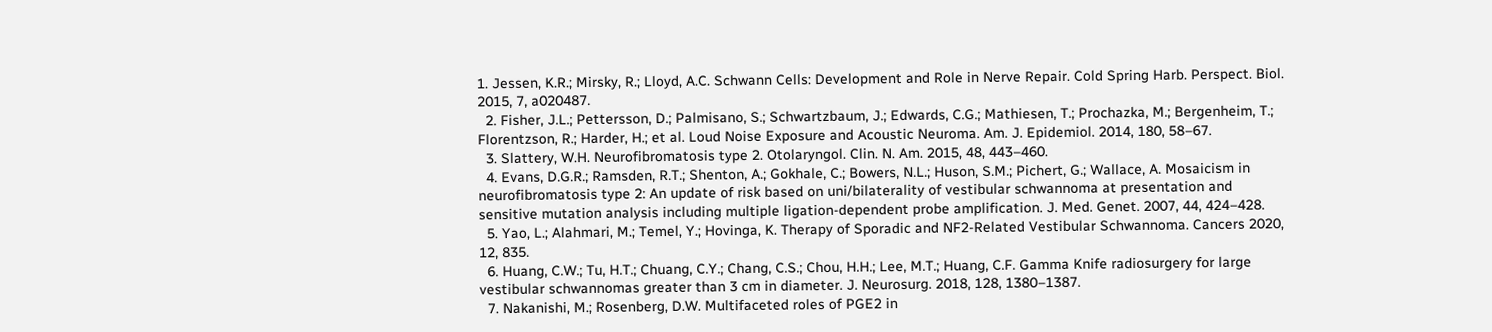1. Jessen, K.R.; Mirsky, R.; Lloyd, A.C. Schwann Cells: Development and Role in Nerve Repair. Cold Spring Harb. Perspect. Biol. 2015, 7, a020487.
  2. Fisher, J.L.; Pettersson, D.; Palmisano, S.; Schwartzbaum, J.; Edwards, C.G.; Mathiesen, T.; Prochazka, M.; Bergenheim, T.; Florentzson, R.; Harder, H.; et al. Loud Noise Exposure and Acoustic Neuroma. Am. J. Epidemiol. 2014, 180, 58–67.
  3. Slattery, W.H. Neurofibromatosis type 2. Otolaryngol. Clin. N. Am. 2015, 48, 443–460.
  4. Evans, D.G.R.; Ramsden, R.T.; Shenton, A.; Gokhale, C.; Bowers, N.L.; Huson, S.M.; Pichert, G.; Wallace, A. Mosaicism in neurofibromatosis type 2: An update of risk based on uni/bilaterality of vestibular schwannoma at presentation and sensitive mutation analysis including multiple ligation-dependent probe amplification. J. Med. Genet. 2007, 44, 424–428.
  5. Yao, L.; Alahmari, M.; Temel, Y.; Hovinga, K. Therapy of Sporadic and NF2-Related Vestibular Schwannoma. Cancers 2020, 12, 835.
  6. Huang, C.W.; Tu, H.T.; Chuang, C.Y.; Chang, C.S.; Chou, H.H.; Lee, M.T.; Huang, C.F. Gamma Knife radiosurgery for large vestibular schwannomas greater than 3 cm in diameter. J. Neurosurg. 2018, 128, 1380–1387.
  7. Nakanishi, M.; Rosenberg, D.W. Multifaceted roles of PGE2 in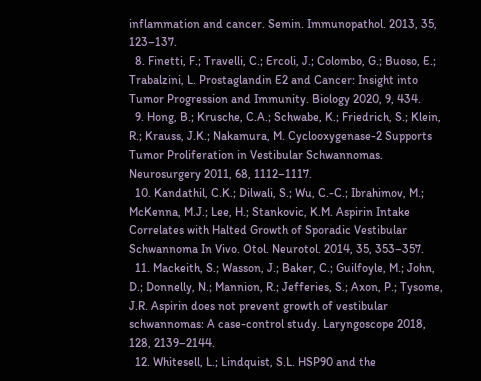inflammation and cancer. Semin. Immunopathol. 2013, 35, 123–137.
  8. Finetti, F.; Travelli, C.; Ercoli, J.; Colombo, G.; Buoso, E.; Trabalzini, L. Prostaglandin E2 and Cancer: Insight into Tumor Progression and Immunity. Biology 2020, 9, 434.
  9. Hong, B.; Krusche, C.A.; Schwabe, K.; Friedrich, S.; Klein, R.; Krauss, J.K.; Nakamura, M. Cyclooxygenase-2 Supports Tumor Proliferation in Vestibular Schwannomas. Neurosurgery 2011, 68, 1112–1117.
  10. Kandathil, C.K.; Dilwali, S.; Wu, C.-C.; Ibrahimov, M.; McKenna, M.J.; Lee, H.; Stankovic, K.M. Aspirin Intake Correlates with Halted Growth of Sporadic Vestibular Schwannoma In Vivo. Otol. Neurotol. 2014, 35, 353–357.
  11. Mackeith, S.; Wasson, J.; Baker, C.; Guilfoyle, M.; John, D.; Donnelly, N.; Mannion, R.; Jefferies, S.; Axon, P.; Tysome, J.R. Aspirin does not prevent growth of vestibular schwannomas: A case-control study. Laryngoscope 2018, 128, 2139–2144.
  12. Whitesell, L.; Lindquist, S.L. HSP90 and the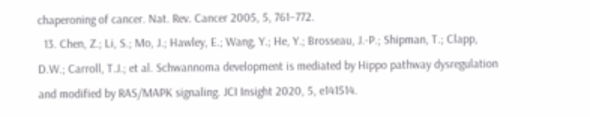chaperoning of cancer. Nat. Rev. Cancer 2005, 5, 761–772.
  13. Chen, Z.; Li, S.; Mo, J.; Hawley, E.; Wang, Y.; He, Y.; Brosseau, J.-P.; Shipman, T.; Clapp, D.W.; Carroll, T.J.; et al. Schwannoma development is mediated by Hippo pathway dysregulation and modified by RAS/MAPK signaling. JCI Insight 2020, 5, e141514.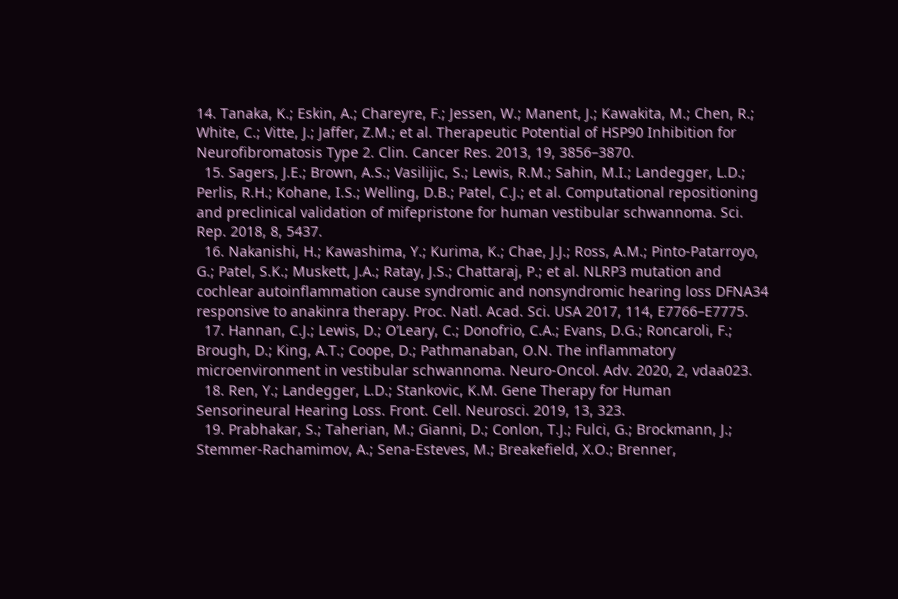14. Tanaka, K.; Eskin, A.; Chareyre, F.; Jessen, W.; Manent, J.; Kawakita, M.; Chen, R.; White, C.; Vitte, J.; Jaffer, Z.M.; et al. Therapeutic Potential of HSP90 Inhibition for Neurofibromatosis Type 2. Clin. Cancer Res. 2013, 19, 3856–3870.
  15. Sagers, J.E.; Brown, A.S.; Vasilijic, S.; Lewis, R.M.; Sahin, M.I.; Landegger, L.D.; Perlis, R.H.; Kohane, I.S.; Welling, D.B.; Patel, C.J.; et al. Computational repositioning and preclinical validation of mifepristone for human vestibular schwannoma. Sci. Rep. 2018, 8, 5437.
  16. Nakanishi, H.; Kawashima, Y.; Kurima, K.; Chae, J.J.; Ross, A.M.; Pinto-Patarroyo, G.; Patel, S.K.; Muskett, J.A.; Ratay, J.S.; Chattaraj, P.; et al. NLRP3 mutation and cochlear autoinflammation cause syndromic and nonsyndromic hearing loss DFNA34 responsive to anakinra therapy. Proc. Natl. Acad. Sci. USA 2017, 114, E7766–E7775.
  17. Hannan, C.J.; Lewis, D.; O’Leary, C.; Donofrio, C.A.; Evans, D.G.; Roncaroli, F.; Brough, D.; King, A.T.; Coope, D.; Pathmanaban, O.N. The inflammatory microenvironment in vestibular schwannoma. Neuro-Oncol. Adv. 2020, 2, vdaa023.
  18. Ren, Y.; Landegger, L.D.; Stankovic, K.M. Gene Therapy for Human Sensorineural Hearing Loss. Front. Cell. Neurosci. 2019, 13, 323.
  19. Prabhakar, S.; Taherian, M.; Gianni, D.; Conlon, T.J.; Fulci, G.; Brockmann, J.; Stemmer-Rachamimov, A.; Sena-Esteves, M.; Breakefield, X.O.; Brenner,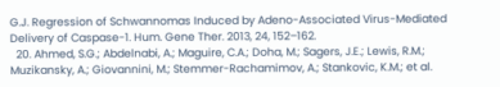G.J. Regression of Schwannomas Induced by Adeno-Associated Virus-Mediated Delivery of Caspase-1. Hum. Gene Ther. 2013, 24, 152–162.
  20. Ahmed, S.G.; Abdelnabi, A.; Maguire, C.A.; Doha, M.; Sagers, J.E.; Lewis, R.M.; Muzikansky, A.; Giovannini, M.; Stemmer-Rachamimov, A.; Stankovic, K.M.; et al.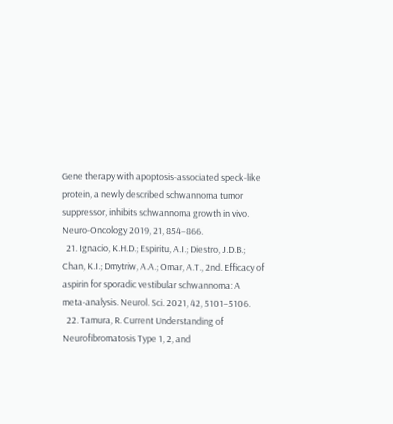Gene therapy with apoptosis-associated speck-like protein, a newly described schwannoma tumor suppressor, inhibits schwannoma growth in vivo. Neuro-Oncology 2019, 21, 854–866.
  21. Ignacio, K.H.D.; Espiritu, A.I.; Diestro, J.D.B.; Chan, K.I.; Dmytriw, A.A.; Omar, A.T., 2nd. Efficacy of aspirin for sporadic vestibular schwannoma: A meta-analysis. Neurol. Sci. 2021, 42, 5101–5106.
  22. Tamura, R. Current Understanding of Neurofibromatosis Type 1, 2, and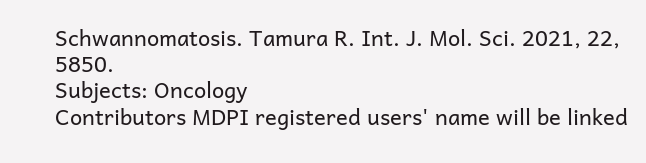Schwannomatosis. Tamura R. Int. J. Mol. Sci. 2021, 22, 5850.
Subjects: Oncology
Contributors MDPI registered users' name will be linked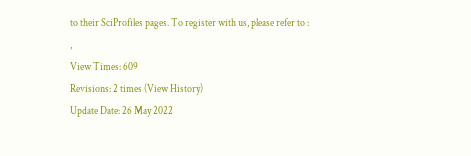to their SciProfiles pages. To register with us, please refer to : ,
View Times: 609
Revisions: 2 times (View History)
Update Date: 26 May 2022